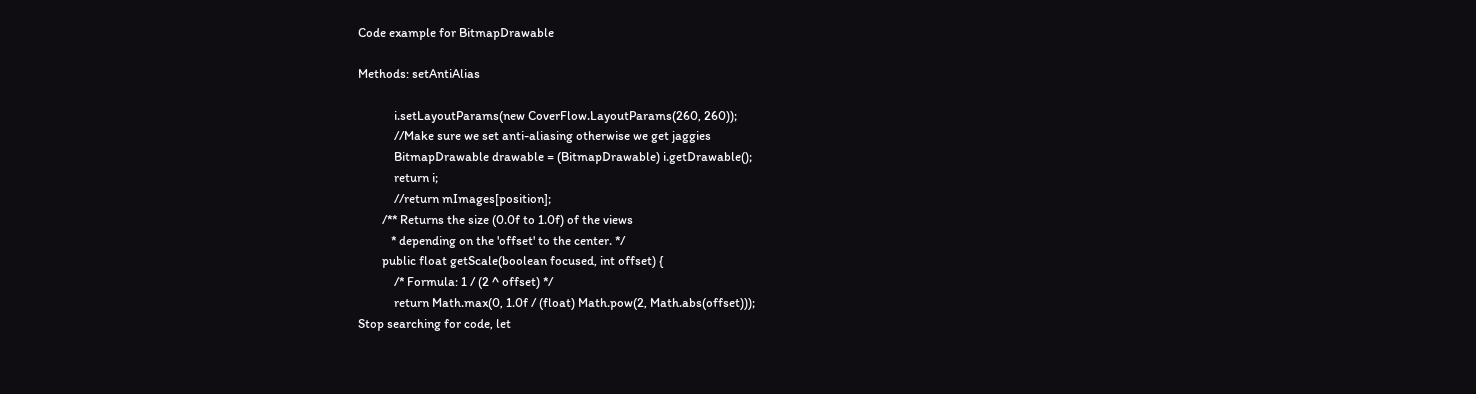Code example for BitmapDrawable

Methods: setAntiAlias

            i.setLayoutParams(new CoverFlow.LayoutParams(260, 260));
            //Make sure we set anti-aliasing otherwise we get jaggies
            BitmapDrawable drawable = (BitmapDrawable) i.getDrawable();
            return i;
            //return mImages[position];
        /** Returns the size (0.0f to 1.0f) of the views
           * depending on the 'offset' to the center. */
        public float getScale(boolean focused, int offset) {
            /* Formula: 1 / (2 ^ offset) */
            return Math.max(0, 1.0f / (float) Math.pow(2, Math.abs(offset)));
Stop searching for code, let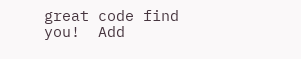great code find you!  Add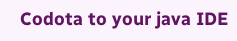Codota to your java IDE